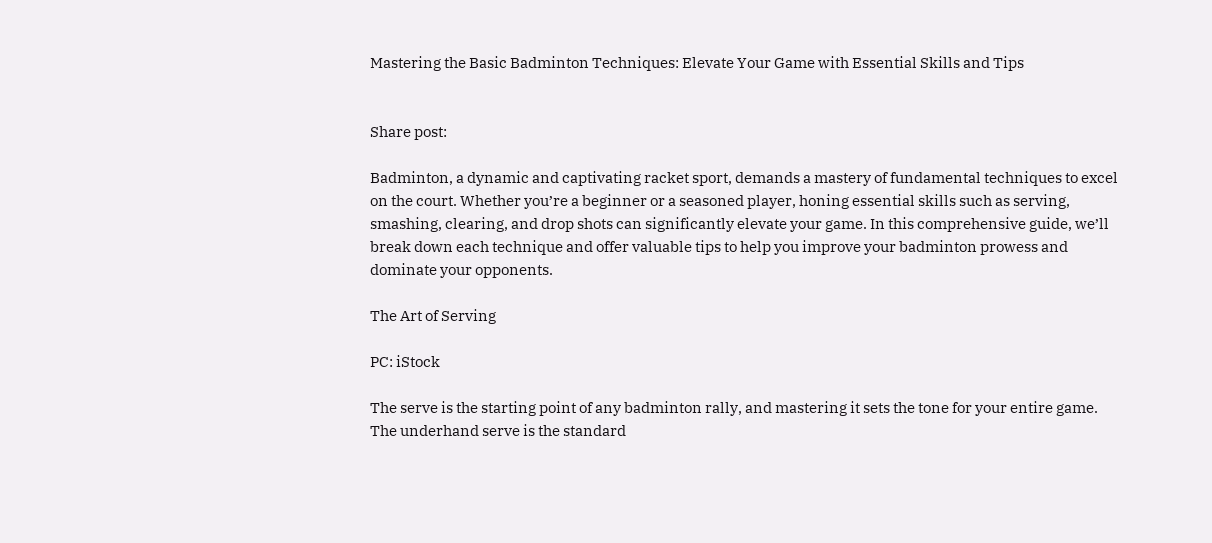Mastering the Basic Badminton Techniques: Elevate Your Game with Essential Skills and Tips


Share post:

Badminton, a dynamic and captivating racket sport, demands a mastery of fundamental techniques to excel on the court. Whether you’re a beginner or a seasoned player, honing essential skills such as serving, smashing, clearing, and drop shots can significantly elevate your game. In this comprehensive guide, we’ll break down each technique and offer valuable tips to help you improve your badminton prowess and dominate your opponents.

The Art of Serving

PC: iStock

The serve is the starting point of any badminton rally, and mastering it sets the tone for your entire game. The underhand serve is the standard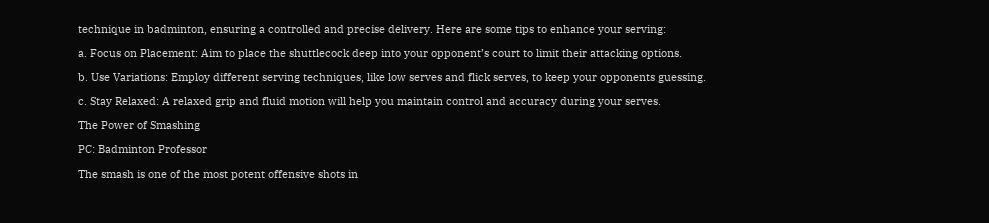technique in badminton, ensuring a controlled and precise delivery. Here are some tips to enhance your serving:

a. Focus on Placement: Aim to place the shuttlecock deep into your opponent’s court to limit their attacking options.

b. Use Variations: Employ different serving techniques, like low serves and flick serves, to keep your opponents guessing.

c. Stay Relaxed: A relaxed grip and fluid motion will help you maintain control and accuracy during your serves.

The Power of Smashing

PC: Badminton Professor

The smash is one of the most potent offensive shots in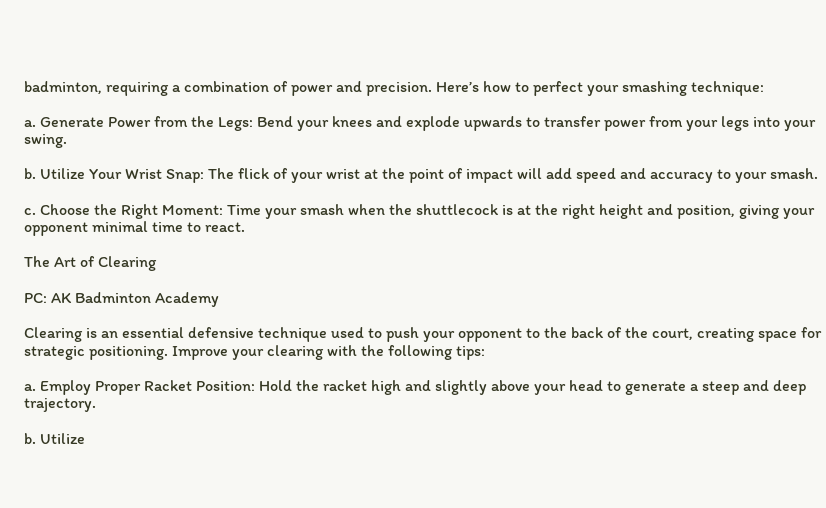badminton, requiring a combination of power and precision. Here’s how to perfect your smashing technique:

a. Generate Power from the Legs: Bend your knees and explode upwards to transfer power from your legs into your swing.

b. Utilize Your Wrist Snap: The flick of your wrist at the point of impact will add speed and accuracy to your smash.

c. Choose the Right Moment: Time your smash when the shuttlecock is at the right height and position, giving your opponent minimal time to react.

The Art of Clearing

PC: AK Badminton Academy

Clearing is an essential defensive technique used to push your opponent to the back of the court, creating space for strategic positioning. Improve your clearing with the following tips:

a. Employ Proper Racket Position: Hold the racket high and slightly above your head to generate a steep and deep trajectory.

b. Utilize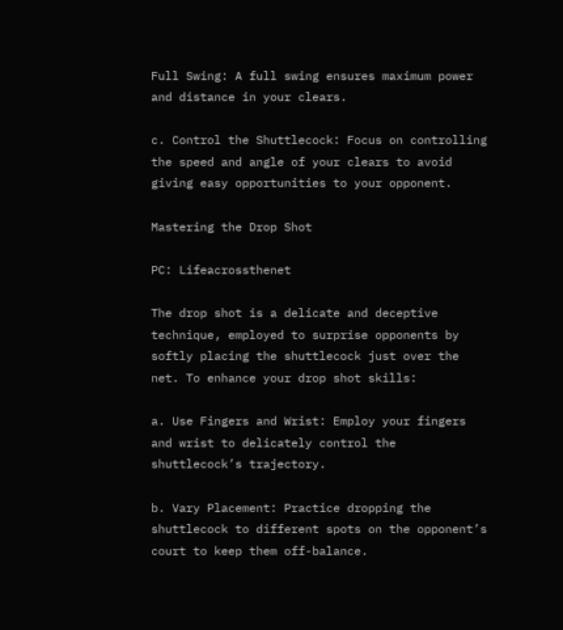Full Swing: A full swing ensures maximum power and distance in your clears.

c. Control the Shuttlecock: Focus on controlling the speed and angle of your clears to avoid giving easy opportunities to your opponent.

Mastering the Drop Shot

PC: Lifeacrossthenet

The drop shot is a delicate and deceptive technique, employed to surprise opponents by softly placing the shuttlecock just over the net. To enhance your drop shot skills:

a. Use Fingers and Wrist: Employ your fingers and wrist to delicately control the shuttlecock’s trajectory.

b. Vary Placement: Practice dropping the shuttlecock to different spots on the opponent’s court to keep them off-balance.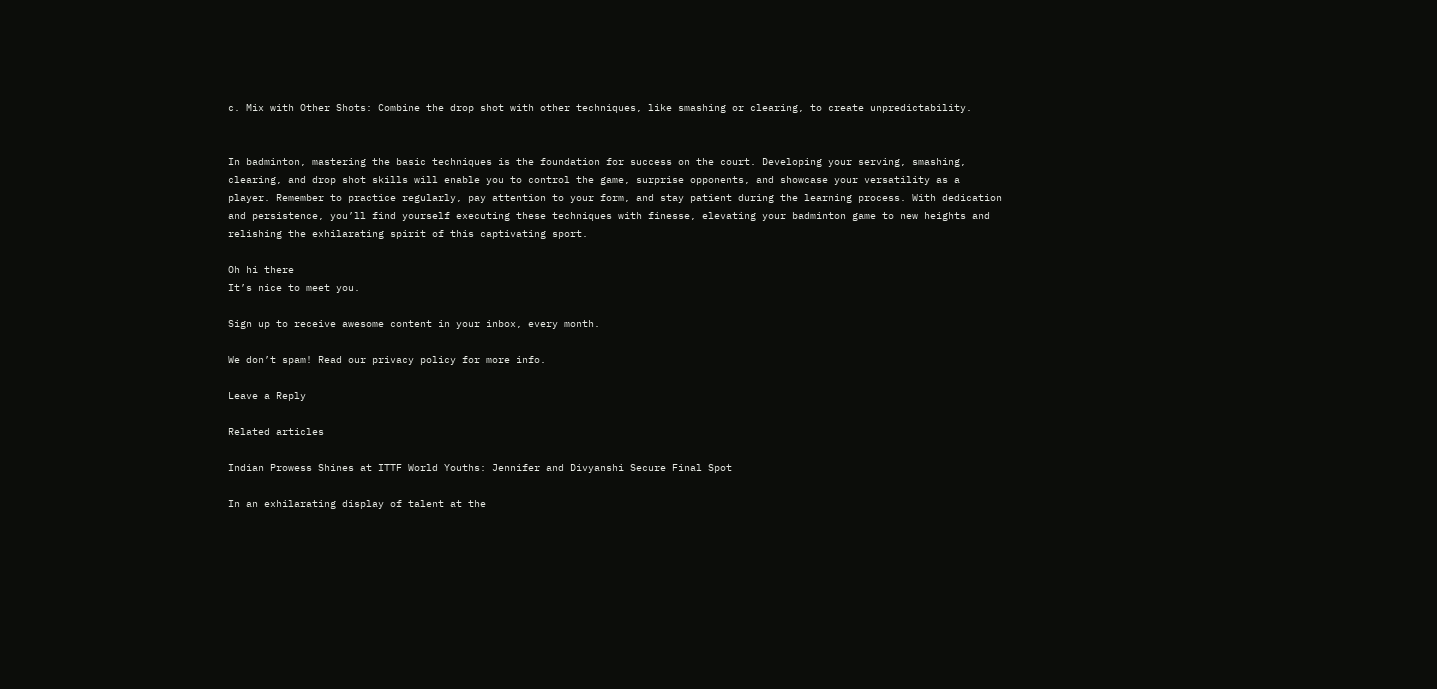c. Mix with Other Shots: Combine the drop shot with other techniques, like smashing or clearing, to create unpredictability.


In badminton, mastering the basic techniques is the foundation for success on the court. Developing your serving, smashing, clearing, and drop shot skills will enable you to control the game, surprise opponents, and showcase your versatility as a player. Remember to practice regularly, pay attention to your form, and stay patient during the learning process. With dedication and persistence, you’ll find yourself executing these techniques with finesse, elevating your badminton game to new heights and relishing the exhilarating spirit of this captivating sport.

Oh hi there
It’s nice to meet you.

Sign up to receive awesome content in your inbox, every month.

We don’t spam! Read our privacy policy for more info.

Leave a Reply

Related articles

Indian Prowess Shines at ITTF World Youths: Jennifer and Divyanshi Secure Final Spot

In an exhilarating display of talent at the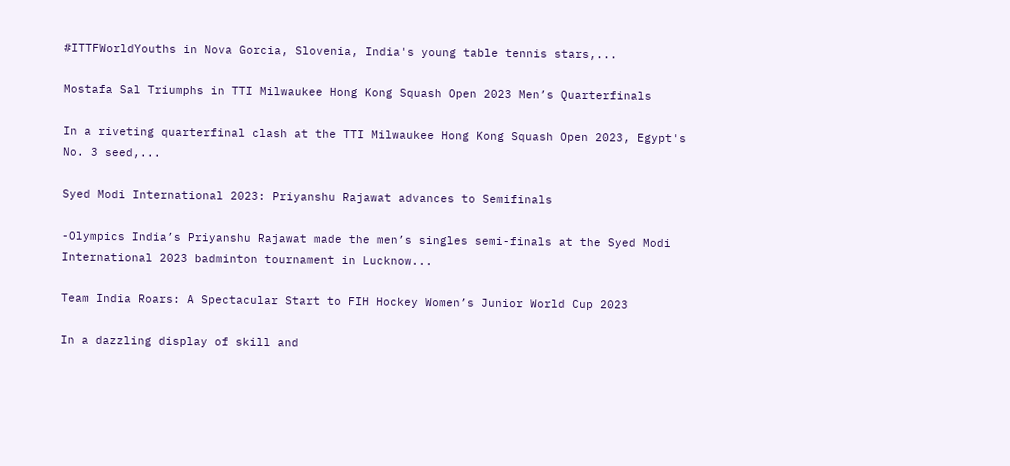#ITTFWorldYouths in Nova Gorcia, Slovenia, India's young table tennis stars,...

Mostafa Sal Triumphs in TTI Milwaukee Hong Kong Squash Open 2023 Men’s Quarterfinals

In a riveting quarterfinal clash at the TTI Milwaukee Hong Kong Squash Open 2023, Egypt's No. 3 seed,...

Syed Modi International 2023: Priyanshu Rajawat advances to Semifinals

-Olympics India’s Priyanshu Rajawat made the men’s singles semi-finals at the Syed Modi International 2023 badminton tournament in Lucknow...

Team India Roars: A Spectacular Start to FIH Hockey Women’s Junior World Cup 2023

In a dazzling display of skill and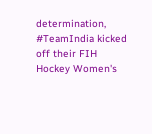determination, #TeamIndia kicked off their FIH Hockey Women's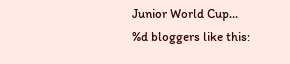Junior World Cup...
%d bloggers like this: